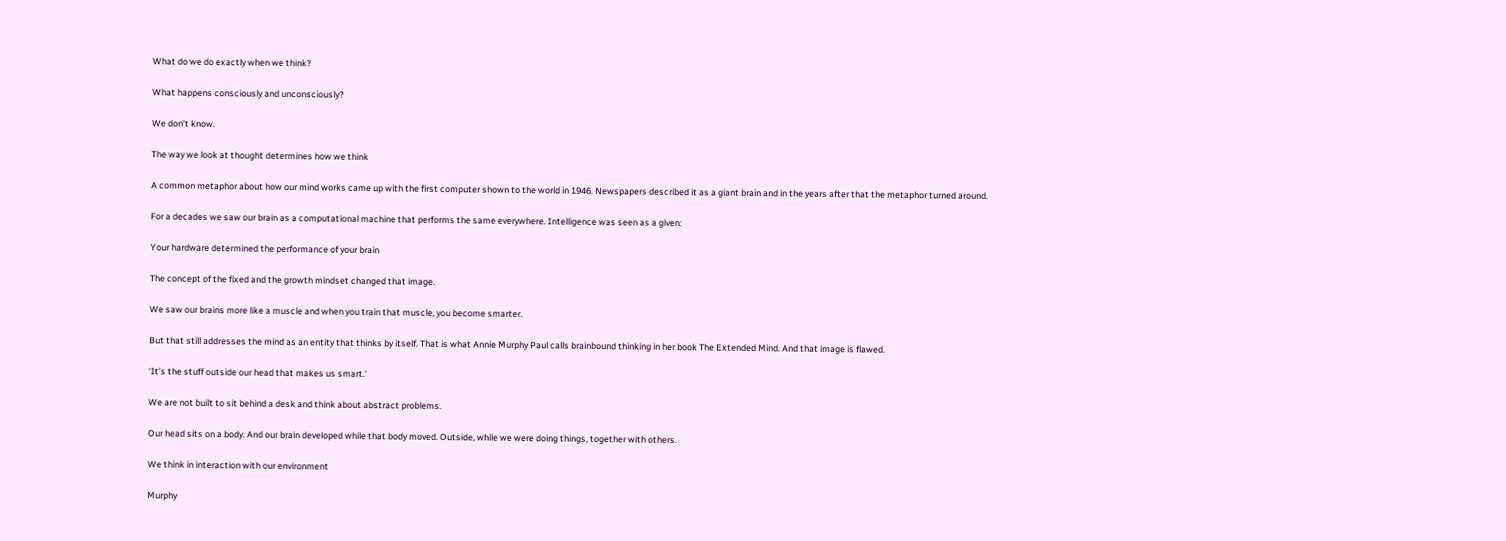What do we do exactly when we think?

What happens consciously and unconsciously?

We don’t know.

The way we look at thought determines how we think

A common metaphor about how our mind works came up with the first computer shown to the world in 1946. Newspapers described it as a giant brain and in the years after that the metaphor turned around.

For a decades we saw our brain as a computational machine that performs the same everywhere. Intelligence was seen as a given:

Your hardware determined the performance of your brain

The concept of the fixed and the growth mindset changed that image.

We saw our brains more like a muscle and when you train that muscle, you become smarter.

But that still addresses the mind as an entity that thinks by itself. That is what Annie Murphy Paul calls brainbound thinking in her book The Extended Mind. And that image is flawed.

‘It’s the stuff outside our head that makes us smart.’

We are not built to sit behind a desk and think about abstract problems.

Our head sits on a body. And our brain developed while that body moved. Outside, while we were doing things, together with others.

We think in interaction with our environment

Murphy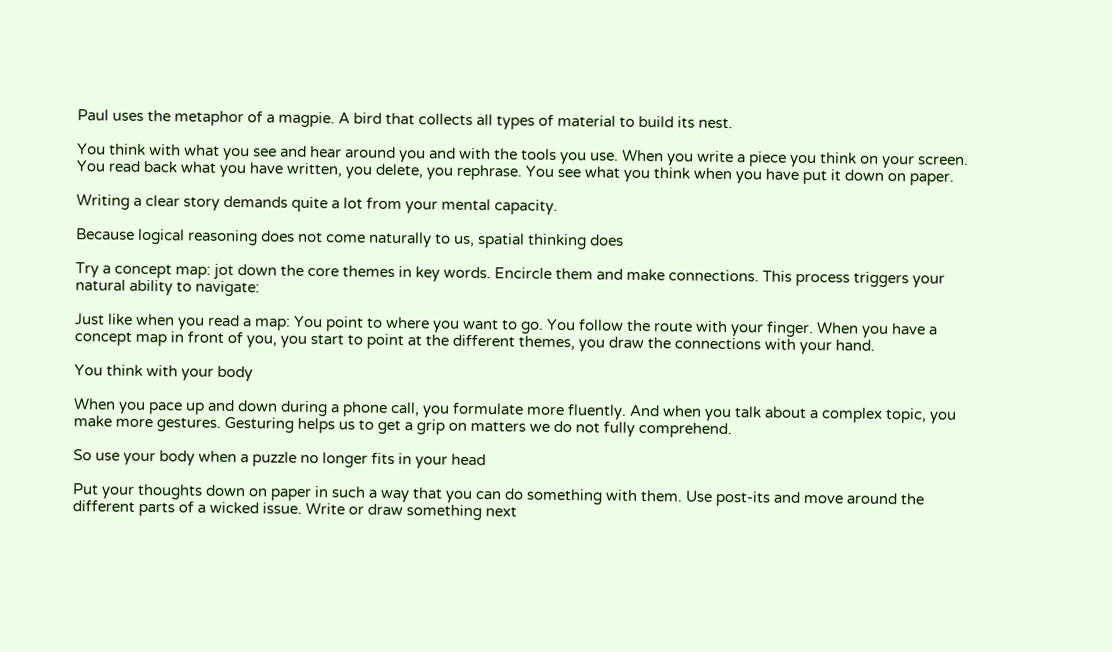Paul uses the metaphor of a magpie. A bird that collects all types of material to build its nest.

You think with what you see and hear around you and with the tools you use. When you write a piece you think on your screen. You read back what you have written, you delete, you rephrase. You see what you think when you have put it down on paper.

Writing a clear story demands quite a lot from your mental capacity.

Because logical reasoning does not come naturally to us, spatial thinking does

Try a concept map: jot down the core themes in key words. Encircle them and make connections. This process triggers your natural ability to navigate:

Just like when you read a map: You point to where you want to go. You follow the route with your finger. When you have a concept map in front of you, you start to point at the different themes, you draw the connections with your hand.

You think with your body

When you pace up and down during a phone call, you formulate more fluently. And when you talk about a complex topic, you make more gestures. Gesturing helps us to get a grip on matters we do not fully comprehend.

So use your body when a puzzle no longer fits in your head

Put your thoughts down on paper in such a way that you can do something with them. Use post-its and move around the different parts of a wicked issue. Write or draw something next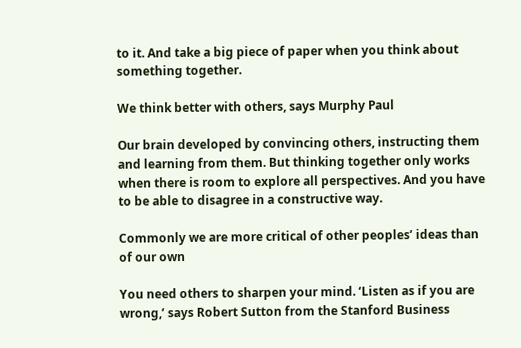to it. And take a big piece of paper when you think about something together.

We think better with others, says Murphy Paul

Our brain developed by convincing others, instructing them and learning from them. But thinking together only works when there is room to explore all perspectives. And you have to be able to disagree in a constructive way.

Commonly we are more critical of other peoples’ ideas than of our own

You need others to sharpen your mind. ‘Listen as if you are wrong,’ says Robert Sutton from the Stanford Business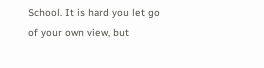School. It is hard you let go of your own view, but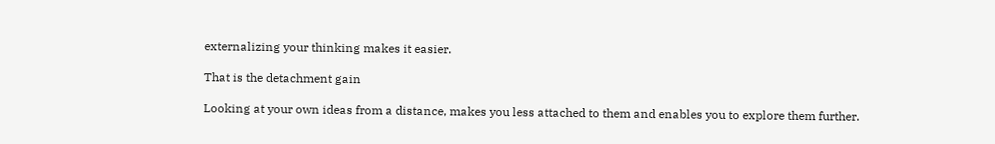externalizing your thinking makes it easier.

That is the detachment gain

Looking at your own ideas from a distance, makes you less attached to them and enables you to explore them further.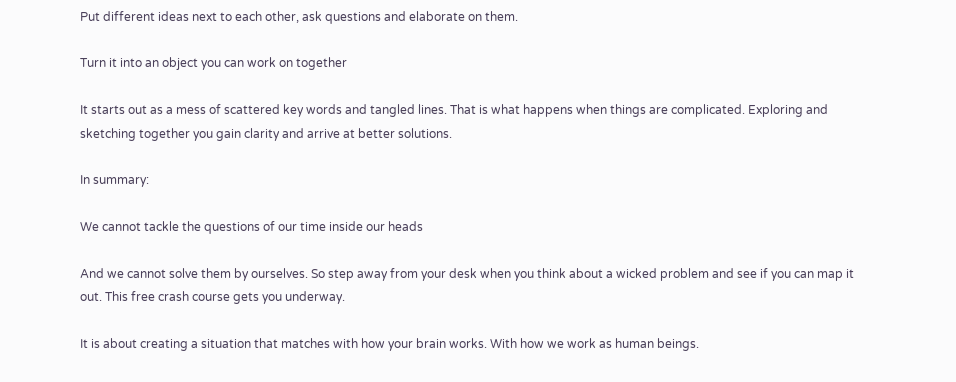Put different ideas next to each other, ask questions and elaborate on them.

Turn it into an object you can work on together

It starts out as a mess of scattered key words and tangled lines. That is what happens when things are complicated. Exploring and sketching together you gain clarity and arrive at better solutions.

In summary:

We cannot tackle the questions of our time inside our heads

And we cannot solve them by ourselves. So step away from your desk when you think about a wicked problem and see if you can map it out. This free crash course gets you underway.

It is about creating a situation that matches with how your brain works. With how we work as human beings.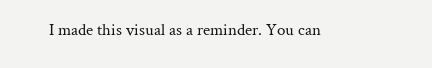I made this visual as a reminder. You can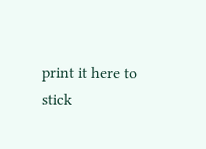print it here to stick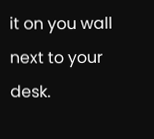it on you wall next to your desk.